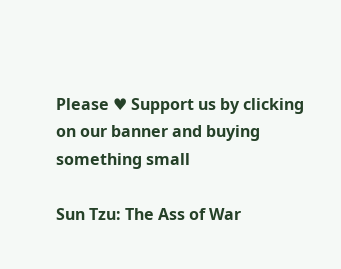Please ♥ Support us by clicking on our banner and buying something small

Sun Tzu: The Ass of War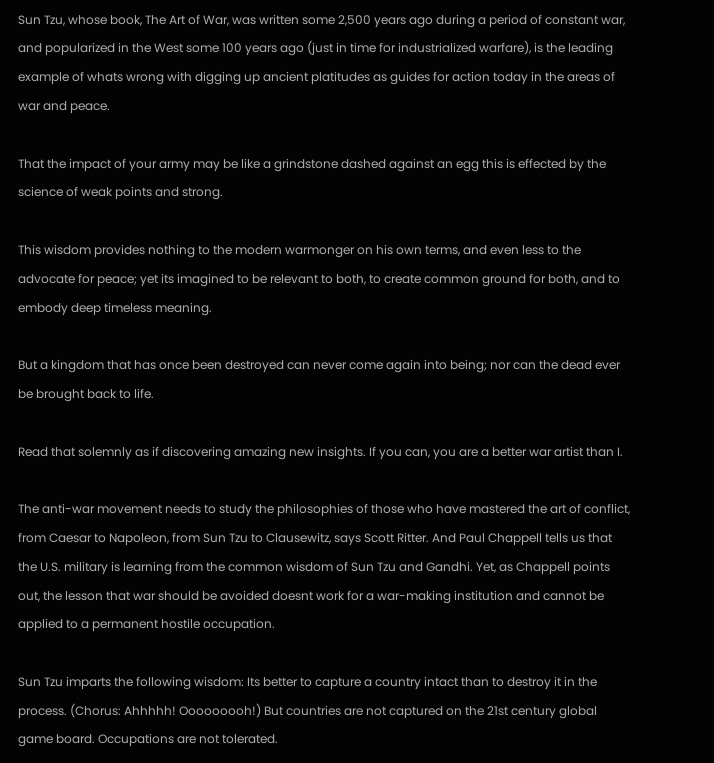Sun Tzu, whose book, The Art of War, was written some 2,500 years ago during a period of constant war, and popularized in the West some 100 years ago (just in time for industrialized warfare), is the leading example of whats wrong with digging up ancient platitudes as guides for action today in the areas of war and peace.

That the impact of your army may be like a grindstone dashed against an egg this is effected by the science of weak points and strong.

This wisdom provides nothing to the modern warmonger on his own terms, and even less to the advocate for peace; yet its imagined to be relevant to both, to create common ground for both, and to embody deep timeless meaning.

But a kingdom that has once been destroyed can never come again into being; nor can the dead ever be brought back to life.

Read that solemnly as if discovering amazing new insights. If you can, you are a better war artist than I.

The anti-war movement needs to study the philosophies of those who have mastered the art of conflict, from Caesar to Napoleon, from Sun Tzu to Clausewitz, says Scott Ritter. And Paul Chappell tells us that the U.S. military is learning from the common wisdom of Sun Tzu and Gandhi. Yet, as Chappell points out, the lesson that war should be avoided doesnt work for a war-making institution and cannot be applied to a permanent hostile occupation.

Sun Tzu imparts the following wisdom: Its better to capture a country intact than to destroy it in the process. (Chorus: Ahhhhh! Ooooooooh!) But countries are not captured on the 21st century global game board. Occupations are not tolerated.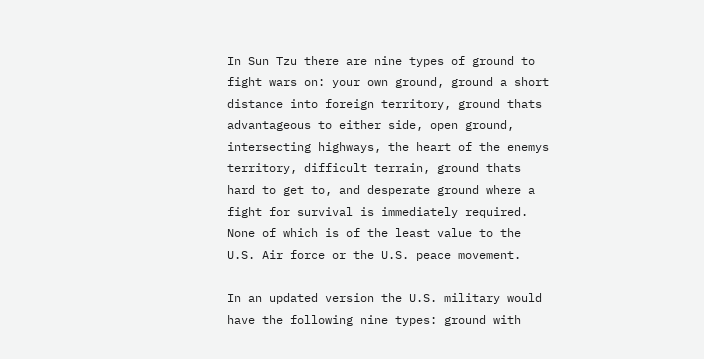In Sun Tzu there are nine types of ground to fight wars on: your own ground, ground a short distance into foreign territory, ground thats advantageous to either side, open ground, intersecting highways, the heart of the enemys territory, difficult terrain, ground thats hard to get to, and desperate ground where a fight for survival is immediately required. None of which is of the least value to the U.S. Air force or the U.S. peace movement.

In an updated version the U.S. military would have the following nine types: ground with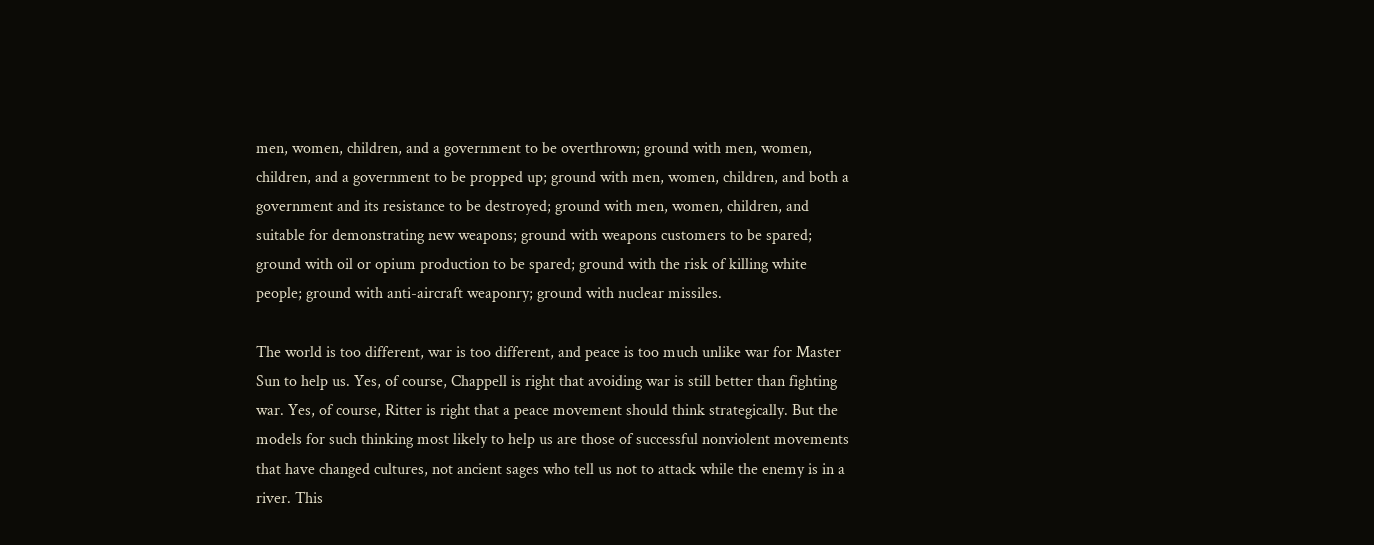men, women, children, and a government to be overthrown; ground with men, women, children, and a government to be propped up; ground with men, women, children, and both a government and its resistance to be destroyed; ground with men, women, children, and suitable for demonstrating new weapons; ground with weapons customers to be spared; ground with oil or opium production to be spared; ground with the risk of killing white people; ground with anti-aircraft weaponry; ground with nuclear missiles.

The world is too different, war is too different, and peace is too much unlike war for Master Sun to help us. Yes, of course, Chappell is right that avoiding war is still better than fighting war. Yes, of course, Ritter is right that a peace movement should think strategically. But the models for such thinking most likely to help us are those of successful nonviolent movements that have changed cultures, not ancient sages who tell us not to attack while the enemy is in a river. This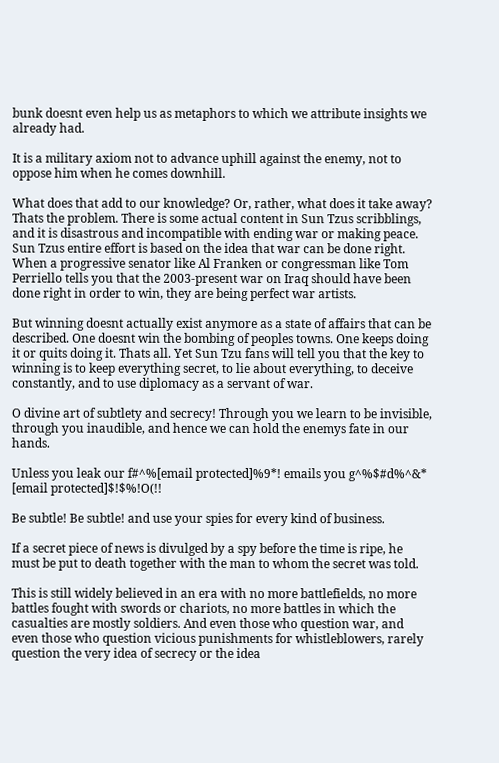bunk doesnt even help us as metaphors to which we attribute insights we already had.

It is a military axiom not to advance uphill against the enemy, not to oppose him when he comes downhill.

What does that add to our knowledge? Or, rather, what does it take away? Thats the problem. There is some actual content in Sun Tzus scribblings, and it is disastrous and incompatible with ending war or making peace. Sun Tzus entire effort is based on the idea that war can be done right. When a progressive senator like Al Franken or congressman like Tom Perriello tells you that the 2003-present war on Iraq should have been done right in order to win, they are being perfect war artists.

But winning doesnt actually exist anymore as a state of affairs that can be described. One doesnt win the bombing of peoples towns. One keeps doing it or quits doing it. Thats all. Yet Sun Tzu fans will tell you that the key to winning is to keep everything secret, to lie about everything, to deceive constantly, and to use diplomacy as a servant of war.

O divine art of subtlety and secrecy! Through you we learn to be invisible, through you inaudible, and hence we can hold the enemys fate in our hands.

Unless you leak our f#^%[email protected]%9*! emails you g^%$#d%^&* [email protected]$!$%!O(!!

Be subtle! Be subtle! and use your spies for every kind of business.

If a secret piece of news is divulged by a spy before the time is ripe, he must be put to death together with the man to whom the secret was told.

This is still widely believed in an era with no more battlefields, no more battles fought with swords or chariots, no more battles in which the casualties are mostly soldiers. And even those who question war, and even those who question vicious punishments for whistleblowers, rarely question the very idea of secrecy or the idea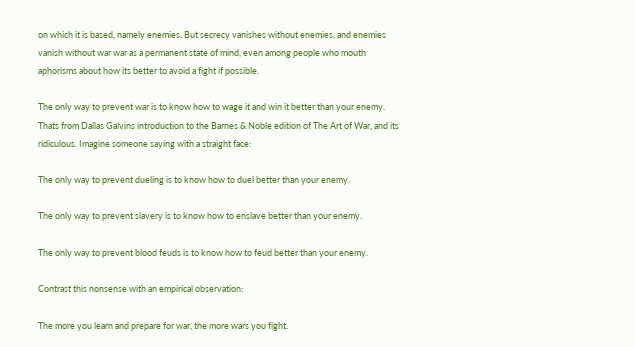on which it is based, namely enemies. But secrecy vanishes without enemies, and enemies vanish without war war as a permanent state of mind, even among people who mouth aphorisms about how its better to avoid a fight if possible.

The only way to prevent war is to know how to wage it and win it better than your enemy. Thats from Dallas Galvins introduction to the Barnes & Noble edition of The Art of War, and its ridiculous. Imagine someone saying with a straight face:

The only way to prevent dueling is to know how to duel better than your enemy.

The only way to prevent slavery is to know how to enslave better than your enemy.

The only way to prevent blood feuds is to know how to feud better than your enemy.

Contrast this nonsense with an empirical observation:

The more you learn and prepare for war, the more wars you fight.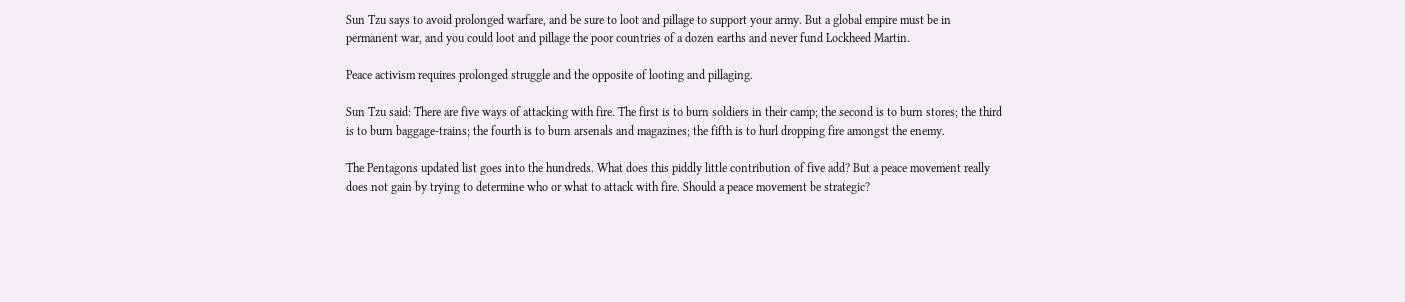Sun Tzu says to avoid prolonged warfare, and be sure to loot and pillage to support your army. But a global empire must be in permanent war, and you could loot and pillage the poor countries of a dozen earths and never fund Lockheed Martin.

Peace activism requires prolonged struggle and the opposite of looting and pillaging.

Sun Tzu said: There are five ways of attacking with fire. The first is to burn soldiers in their camp; the second is to burn stores; the third is to burn baggage-trains; the fourth is to burn arsenals and magazines; the fifth is to hurl dropping fire amongst the enemy.

The Pentagons updated list goes into the hundreds. What does this piddly little contribution of five add? But a peace movement really does not gain by trying to determine who or what to attack with fire. Should a peace movement be strategic?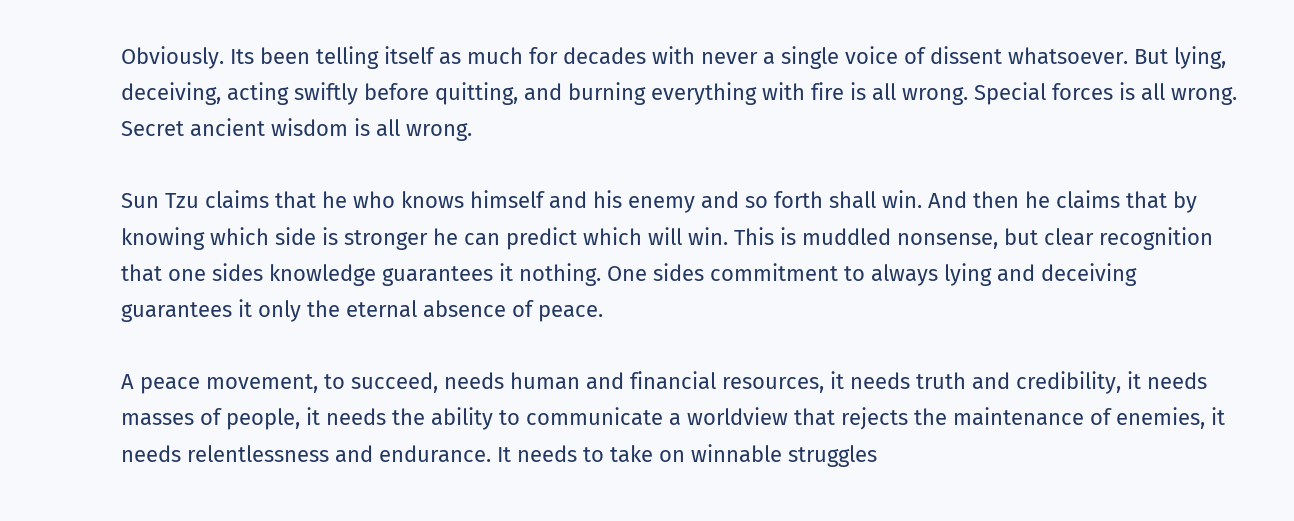Obviously. Its been telling itself as much for decades with never a single voice of dissent whatsoever. But lying, deceiving, acting swiftly before quitting, and burning everything with fire is all wrong. Special forces is all wrong. Secret ancient wisdom is all wrong.

Sun Tzu claims that he who knows himself and his enemy and so forth shall win. And then he claims that by knowing which side is stronger he can predict which will win. This is muddled nonsense, but clear recognition that one sides knowledge guarantees it nothing. One sides commitment to always lying and deceiving guarantees it only the eternal absence of peace.

A peace movement, to succeed, needs human and financial resources, it needs truth and credibility, it needs masses of people, it needs the ability to communicate a worldview that rejects the maintenance of enemies, it needs relentlessness and endurance. It needs to take on winnable struggles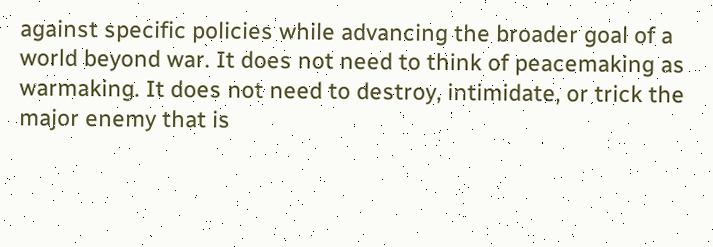against specific policies while advancing the broader goal of a world beyond war. It does not need to think of peacemaking as warmaking. It does not need to destroy, intimidate, or trick the major enemy that is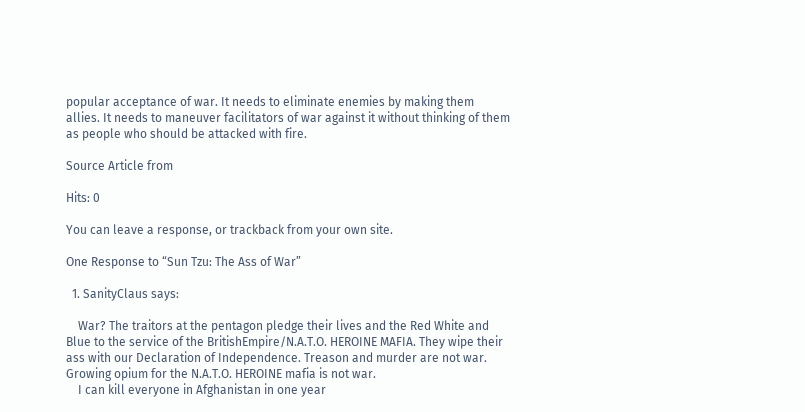popular acceptance of war. It needs to eliminate enemies by making them allies. It needs to maneuver facilitators of war against it without thinking of them as people who should be attacked with fire.

Source Article from

Hits: 0

You can leave a response, or trackback from your own site.

One Response to “Sun Tzu: The Ass of War”

  1. SanityClaus says:

    War? The traitors at the pentagon pledge their lives and the Red White and Blue to the service of the BritishEmpire/N.A.T.O. HEROINE MAFIA. They wipe their ass with our Declaration of Independence. Treason and murder are not war. Growing opium for the N.A.T.O. HEROINE mafia is not war.
    I can kill everyone in Afghanistan in one year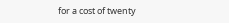for a cost of twenty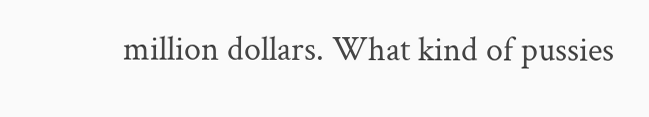million dollars. What kind of pussies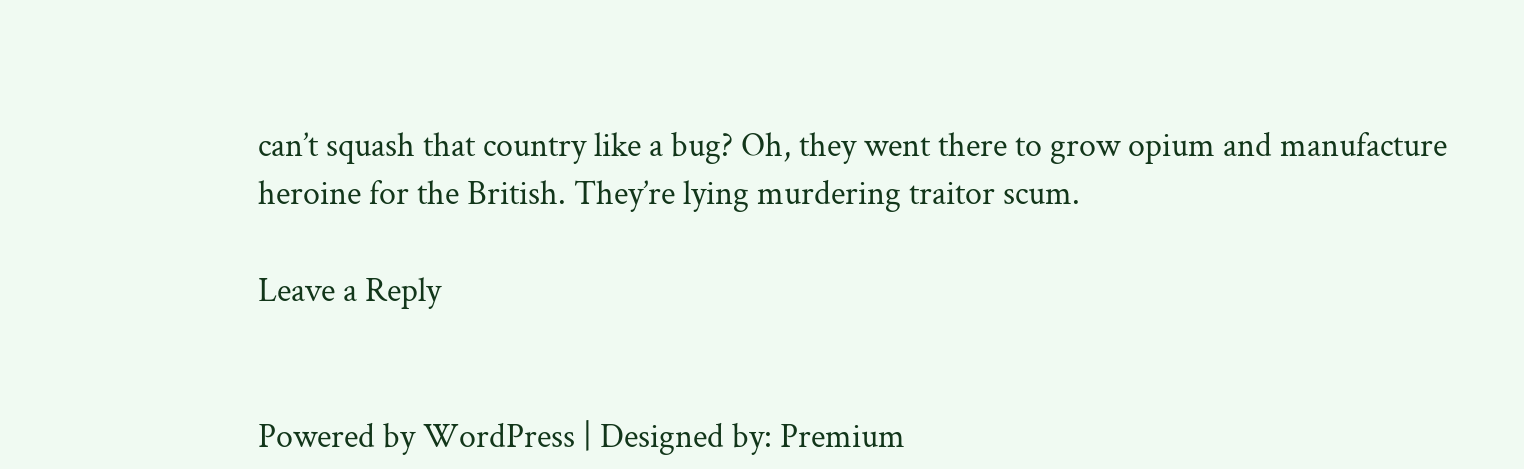can’t squash that country like a bug? Oh, they went there to grow opium and manufacture heroine for the British. They’re lying murdering traitor scum.

Leave a Reply


Powered by WordPress | Designed by: Premium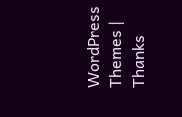WordPress Themes | Thanks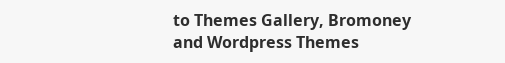to Themes Gallery, Bromoney and Wordpress Themes